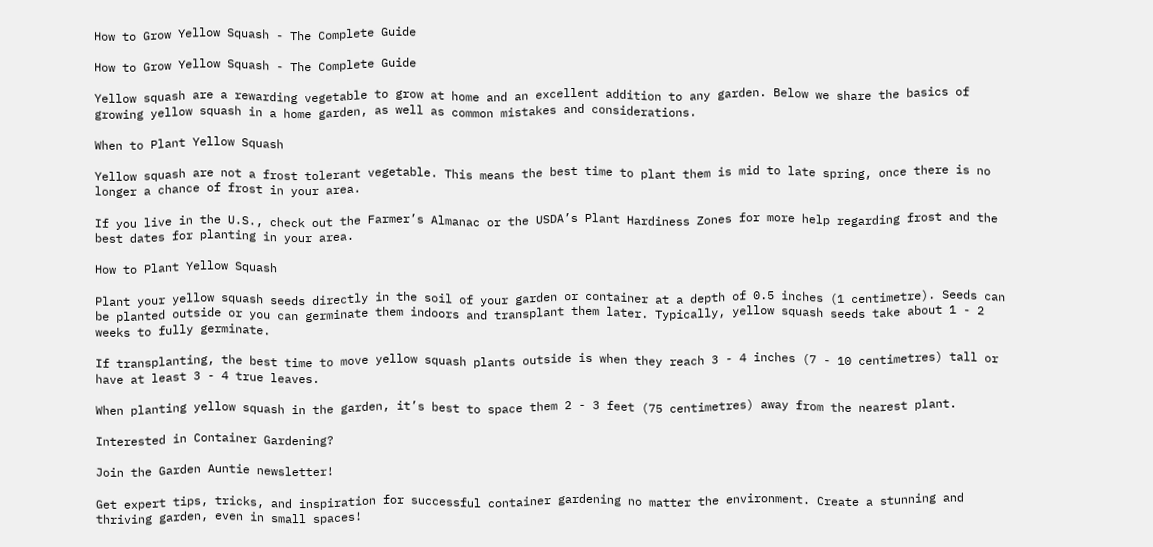How to Grow Yellow Squash - The Complete Guide

How to Grow Yellow Squash - The Complete Guide

Yellow squash are a rewarding vegetable to grow at home and an excellent addition to any garden. Below we share the basics of growing yellow squash in a home garden, as well as common mistakes and considerations.

When to Plant Yellow Squash

Yellow squash are not a frost tolerant vegetable. This means the best time to plant them is mid to late spring, once there is no longer a chance of frost in your area.

If you live in the U.S., check out the Farmer’s Almanac or the USDA’s Plant Hardiness Zones for more help regarding frost and the best dates for planting in your area.

How to Plant Yellow Squash

Plant your yellow squash seeds directly in the soil of your garden or container at a depth of 0.5 inches (1 centimetre). Seeds can be planted outside or you can germinate them indoors and transplant them later. Typically, yellow squash seeds take about 1 - 2 weeks to fully germinate.

If transplanting, the best time to move yellow squash plants outside is when they reach 3 - 4 inches (7 - 10 centimetres) tall or have at least 3 - 4 true leaves.

When planting yellow squash in the garden, it’s best to space them 2 - 3 feet (75 centimetres) away from the nearest plant.

Interested in Container Gardening?

Join the Garden Auntie newsletter!

Get expert tips, tricks, and inspiration for successful container gardening no matter the environment. Create a stunning and thriving garden, even in small spaces!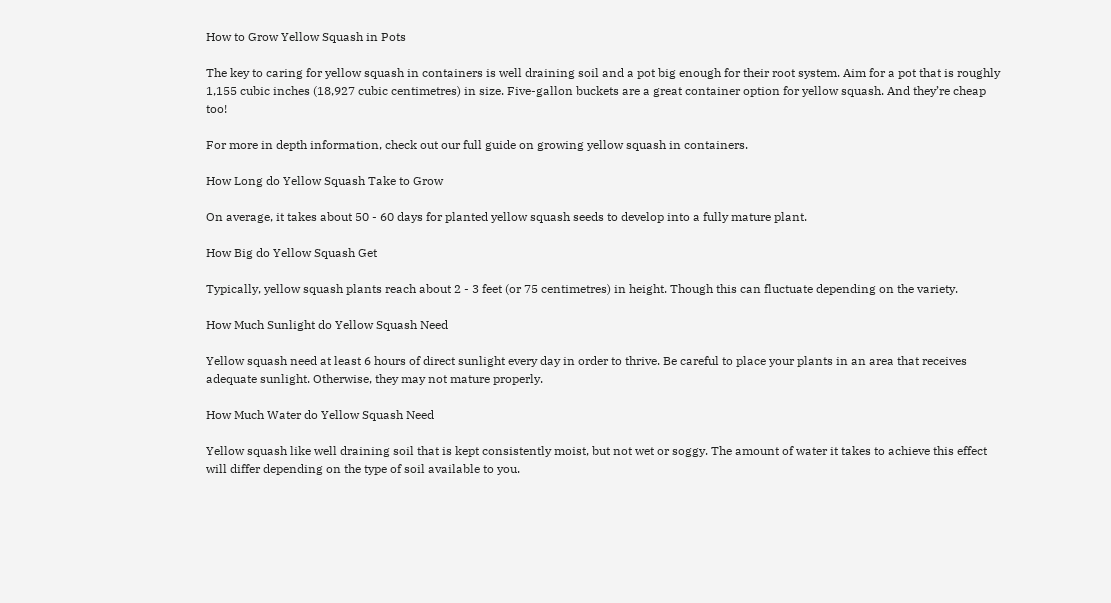How to Grow Yellow Squash in Pots

The key to caring for yellow squash in containers is well draining soil and a pot big enough for their root system. Aim for a pot that is roughly 1,155 cubic inches (18,927 cubic centimetres) in size. Five-gallon buckets are a great container option for yellow squash. And they’re cheap too!

For more in depth information, check out our full guide on growing yellow squash in containers.

How Long do Yellow Squash Take to Grow

On average, it takes about 50 - 60 days for planted yellow squash seeds to develop into a fully mature plant.

How Big do Yellow Squash Get

Typically, yellow squash plants reach about 2 - 3 feet (or 75 centimetres) in height. Though this can fluctuate depending on the variety.

How Much Sunlight do Yellow Squash Need

Yellow squash need at least 6 hours of direct sunlight every day in order to thrive. Be careful to place your plants in an area that receives adequate sunlight. Otherwise, they may not mature properly.

How Much Water do Yellow Squash Need

Yellow squash like well draining soil that is kept consistently moist, but not wet or soggy. The amount of water it takes to achieve this effect will differ depending on the type of soil available to you.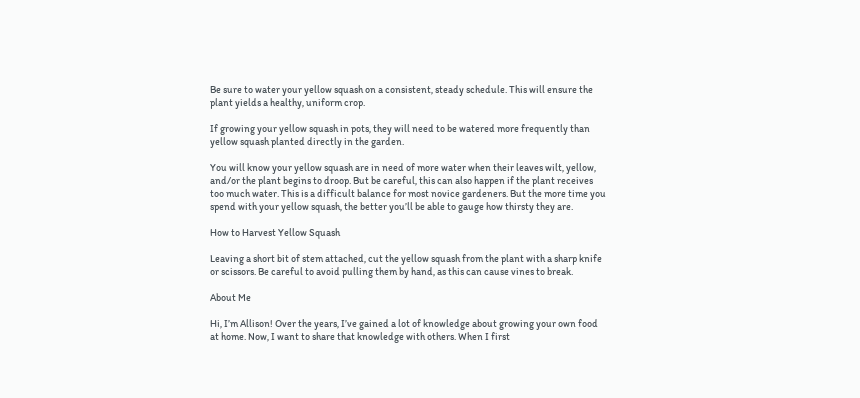Be sure to water your yellow squash on a consistent, steady schedule. This will ensure the plant yields a healthy, uniform crop.

If growing your yellow squash in pots, they will need to be watered more frequently than yellow squash planted directly in the garden.

You will know your yellow squash are in need of more water when their leaves wilt, yellow, and/or the plant begins to droop. But be careful, this can also happen if the plant receives too much water. This is a difficult balance for most novice gardeners. But the more time you spend with your yellow squash, the better you’ll be able to gauge how thirsty they are.

How to Harvest Yellow Squash

Leaving a short bit of stem attached, cut the yellow squash from the plant with a sharp knife or scissors. Be careful to avoid pulling them by hand, as this can cause vines to break.

About Me

Hi, I’m Allison! Over the years, I’ve gained a lot of knowledge about growing your own food at home. Now, I want to share that knowledge with others. When I first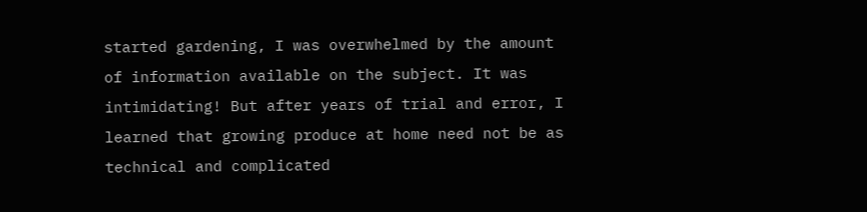started gardening, I was overwhelmed by the amount of information available on the subject. It was intimidating! But after years of trial and error, I learned that growing produce at home need not be as technical and complicated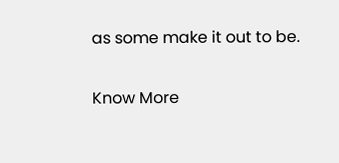as some make it out to be.

Know More